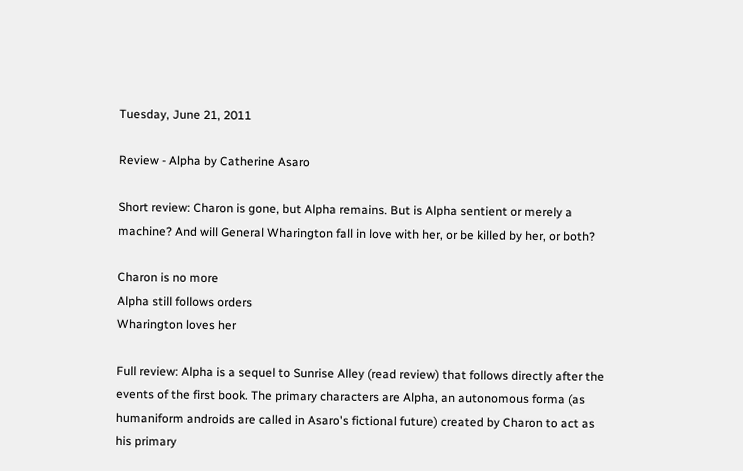Tuesday, June 21, 2011

Review - Alpha by Catherine Asaro

Short review: Charon is gone, but Alpha remains. But is Alpha sentient or merely a machine? And will General Wharington fall in love with her, or be killed by her, or both?

Charon is no more
Alpha still follows orders
Wharington loves her

Full review: Alpha is a sequel to Sunrise Alley (read review) that follows directly after the events of the first book. The primary characters are Alpha, an autonomous forma (as humaniform androids are called in Asaro's fictional future) created by Charon to act as his primary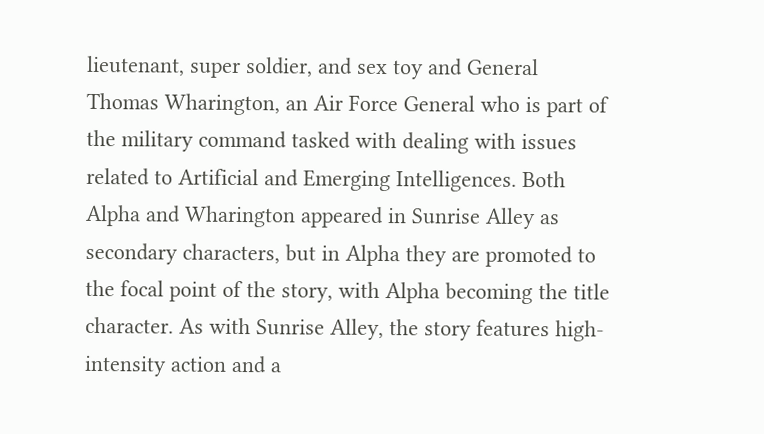lieutenant, super soldier, and sex toy and General Thomas Wharington, an Air Force General who is part of the military command tasked with dealing with issues related to Artificial and Emerging Intelligences. Both Alpha and Wharington appeared in Sunrise Alley as secondary characters, but in Alpha they are promoted to the focal point of the story, with Alpha becoming the title character. As with Sunrise Alley, the story features high-intensity action and a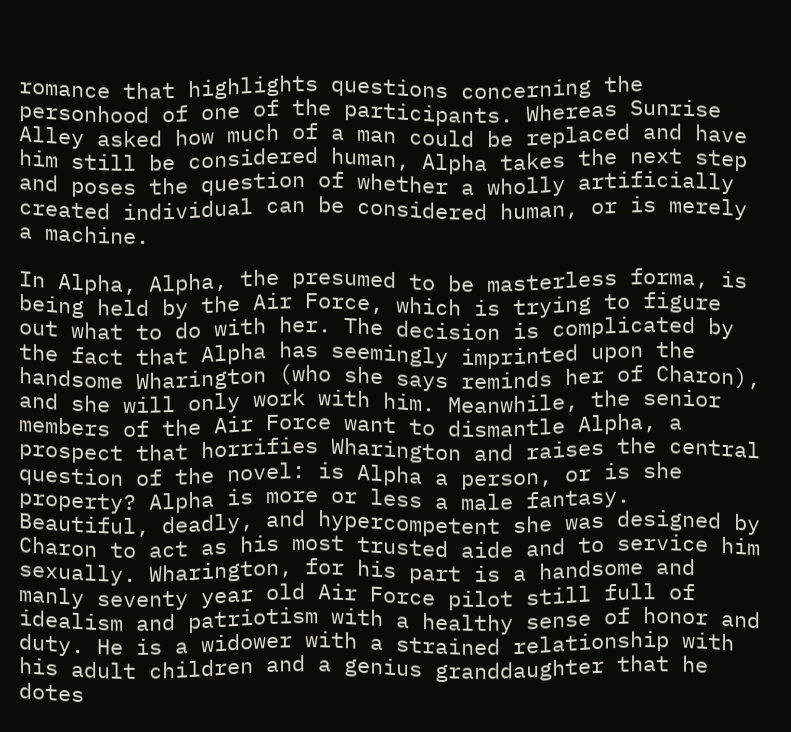romance that highlights questions concerning the personhood of one of the participants. Whereas Sunrise Alley asked how much of a man could be replaced and have him still be considered human, Alpha takes the next step and poses the question of whether a wholly artificially created individual can be considered human, or is merely a machine.

In Alpha, Alpha, the presumed to be masterless forma, is being held by the Air Force, which is trying to figure out what to do with her. The decision is complicated by the fact that Alpha has seemingly imprinted upon the handsome Wharington (who she says reminds her of Charon), and she will only work with him. Meanwhile, the senior members of the Air Force want to dismantle Alpha, a prospect that horrifies Wharington and raises the central question of the novel: is Alpha a person, or is she property? Alpha is more or less a male fantasy. Beautiful, deadly, and hypercompetent she was designed by Charon to act as his most trusted aide and to service him sexually. Wharington, for his part is a handsome and manly seventy year old Air Force pilot still full of idealism and patriotism with a healthy sense of honor and duty. He is a widower with a strained relationship with his adult children and a genius granddaughter that he dotes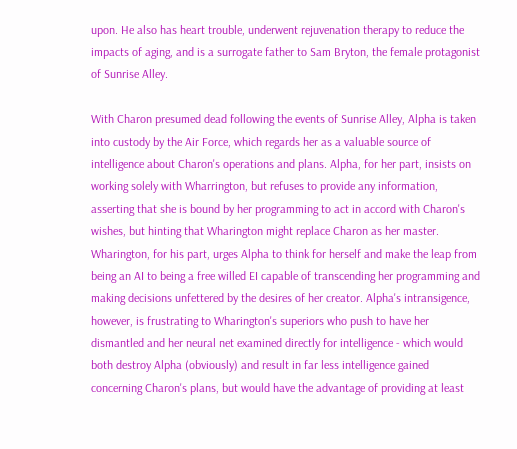upon. He also has heart trouble, underwent rejuvenation therapy to reduce the impacts of aging, and is a surrogate father to Sam Bryton, the female protagonist of Sunrise Alley.

With Charon presumed dead following the events of Sunrise Alley, Alpha is taken into custody by the Air Force, which regards her as a valuable source of intelligence about Charon's operations and plans. Alpha, for her part, insists on working solely with Wharrington, but refuses to provide any information, asserting that she is bound by her programming to act in accord with Charon's wishes, but hinting that Wharington might replace Charon as her master. Wharington, for his part, urges Alpha to think for herself and make the leap from being an AI to being a free willed EI capable of transcending her programming and making decisions unfettered by the desires of her creator. Alpha's intransigence, however, is frustrating to Wharington's superiors who push to have her dismantled and her neural net examined directly for intelligence - which would both destroy Alpha (obviously) and result in far less intelligence gained concerning Charon's plans, but would have the advantage of providing at least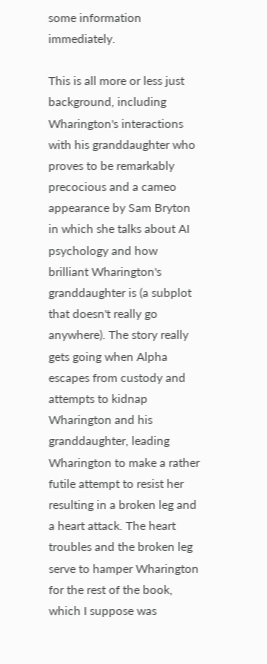some information immediately.

This is all more or less just background, including Wharington's interactions with his granddaughter who proves to be remarkably precocious and a cameo appearance by Sam Bryton in which she talks about AI psychology and how brilliant Wharington's granddaughter is (a subplot that doesn't really go anywhere). The story really gets going when Alpha escapes from custody and attempts to kidnap Wharington and his granddaughter, leading Wharington to make a rather futile attempt to resist her resulting in a broken leg and a heart attack. The heart troubles and the broken leg serve to hamper Wharington for the rest of the book, which I suppose was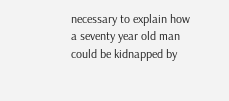necessary to explain how a seventy year old man could be kidnapped by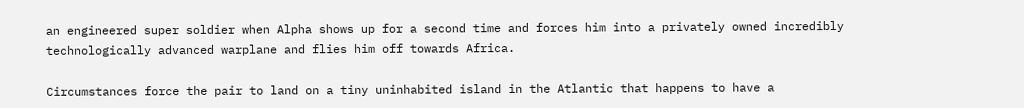an engineered super soldier when Alpha shows up for a second time and forces him into a privately owned incredibly technologically advanced warplane and flies him off towards Africa.

Circumstances force the pair to land on a tiny uninhabited island in the Atlantic that happens to have a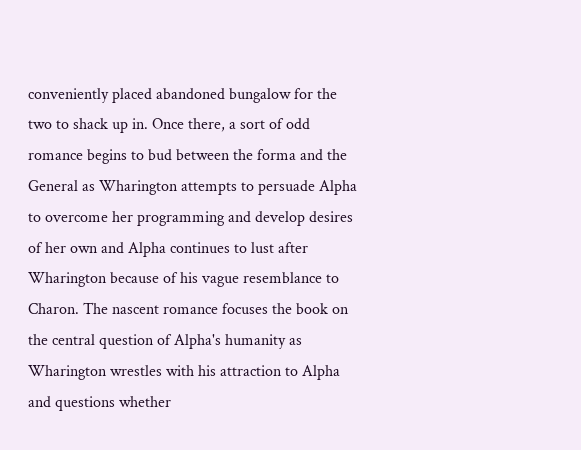conveniently placed abandoned bungalow for the two to shack up in. Once there, a sort of odd romance begins to bud between the forma and the General as Wharington attempts to persuade Alpha to overcome her programming and develop desires of her own and Alpha continues to lust after Wharington because of his vague resemblance to Charon. The nascent romance focuses the book on the central question of Alpha's humanity as Wharington wrestles with his attraction to Alpha and questions whether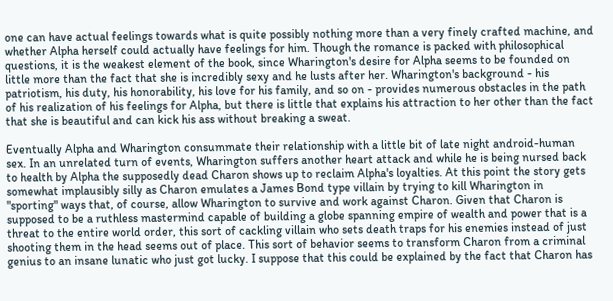one can have actual feelings towards what is quite possibly nothing more than a very finely crafted machine, and whether Alpha herself could actually have feelings for him. Though the romance is packed with philosophical questions, it is the weakest element of the book, since Wharington's desire for Alpha seems to be founded on little more than the fact that she is incredibly sexy and he lusts after her. Wharington's background - his patriotism, his duty, his honorability, his love for his family, and so on - provides numerous obstacles in the path of his realization of his feelings for Alpha, but there is little that explains his attraction to her other than the fact that she is beautiful and can kick his ass without breaking a sweat.

Eventually Alpha and Wharington consummate their relationship with a little bit of late night android-human sex. In an unrelated turn of events, Wharington suffers another heart attack and while he is being nursed back to health by Alpha the supposedly dead Charon shows up to reclaim Alpha's loyalties. At this point the story gets somewhat implausibly silly as Charon emulates a James Bond type villain by trying to kill Wharington in "sporting" ways that, of course, allow Wharington to survive and work against Charon. Given that Charon is supposed to be a ruthless mastermind capable of building a globe spanning empire of wealth and power that is a threat to the entire world order, this sort of cackling villain who sets death traps for his enemies instead of just shooting them in the head seems out of place. This sort of behavior seems to transform Charon from a criminal genius to an insane lunatic who just got lucky. I suppose that this could be explained by the fact that Charon has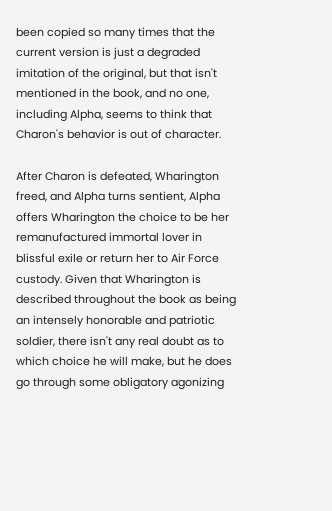been copied so many times that the current version is just a degraded imitation of the original, but that isn't mentioned in the book, and no one, including Alpha, seems to think that Charon's behavior is out of character.

After Charon is defeated, Wharington freed, and Alpha turns sentient, Alpha offers Wharington the choice to be her remanufactured immortal lover in blissful exile or return her to Air Force custody. Given that Wharington is described throughout the book as being an intensely honorable and patriotic soldier, there isn't any real doubt as to which choice he will make, but he does go through some obligatory agonizing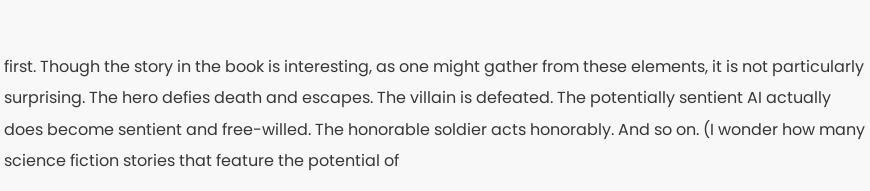first. Though the story in the book is interesting, as one might gather from these elements, it is not particularly surprising. The hero defies death and escapes. The villain is defeated. The potentially sentient AI actually does become sentient and free-willed. The honorable soldier acts honorably. And so on. (I wonder how many science fiction stories that feature the potential of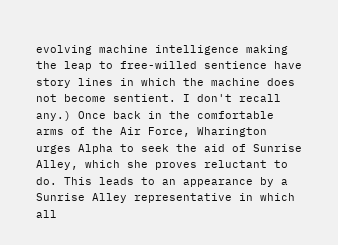evolving machine intelligence making the leap to free-willed sentience have story lines in which the machine does not become sentient. I don't recall any.) Once back in the comfortable arms of the Air Force, Wharington urges Alpha to seek the aid of Sunrise Alley, which she proves reluctant to do. This leads to an appearance by a Sunrise Alley representative in which all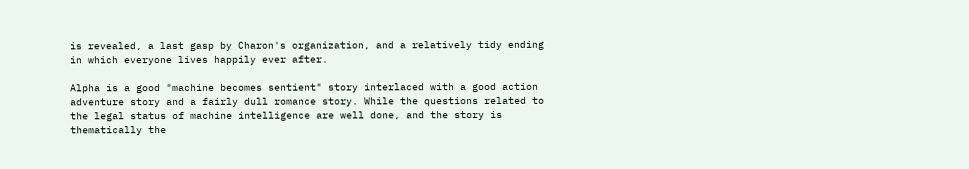is revealed, a last gasp by Charon's organization, and a relatively tidy ending in which everyone lives happily ever after.

Alpha is a good "machine becomes sentient" story interlaced with a good action adventure story and a fairly dull romance story. While the questions related to the legal status of machine intelligence are well done, and the story is thematically the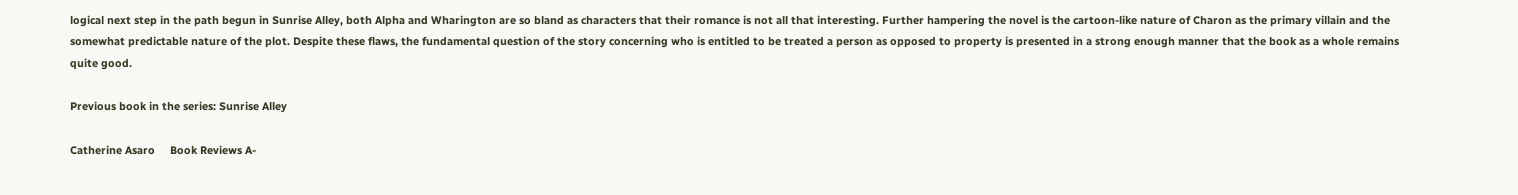logical next step in the path begun in Sunrise Alley, both Alpha and Wharington are so bland as characters that their romance is not all that interesting. Further hampering the novel is the cartoon-like nature of Charon as the primary villain and the somewhat predictable nature of the plot. Despite these flaws, the fundamental question of the story concerning who is entitled to be treated a person as opposed to property is presented in a strong enough manner that the book as a whole remains quite good.

Previous book in the series: Sunrise Alley

Catherine Asaro     Book Reviews A-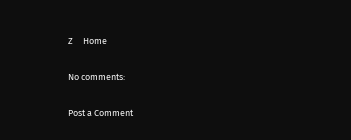Z     Home

No comments:

Post a Comment